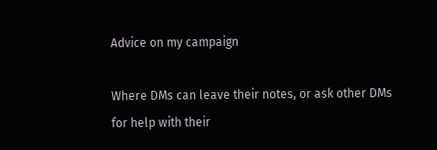Advice on my campaign

Where DMs can leave their notes, or ask other DMs for help with their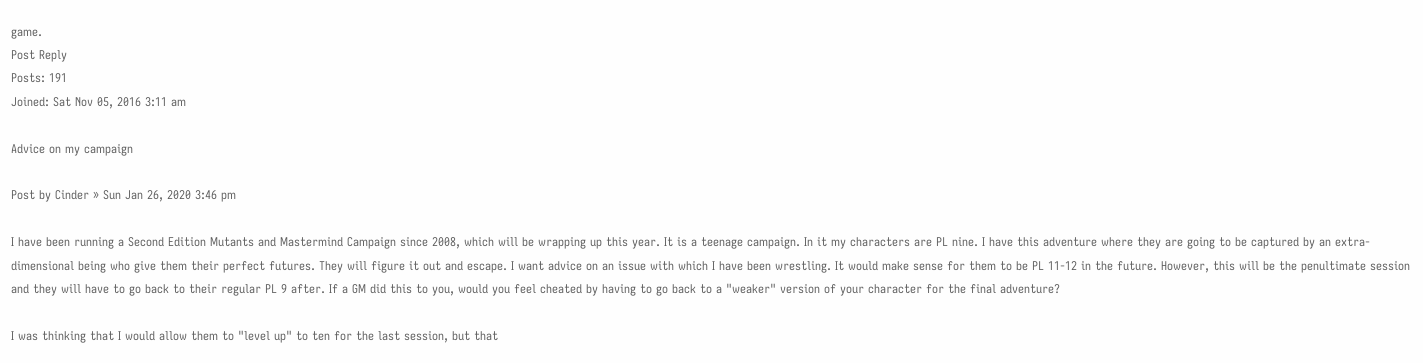game.
Post Reply
Posts: 191
Joined: Sat Nov 05, 2016 3:11 am

Advice on my campaign

Post by Cinder » Sun Jan 26, 2020 3:46 pm

I have been running a Second Edition Mutants and Mastermind Campaign since 2008, which will be wrapping up this year. It is a teenage campaign. In it my characters are PL nine. I have this adventure where they are going to be captured by an extra-dimensional being who give them their perfect futures. They will figure it out and escape. I want advice on an issue with which I have been wrestling. It would make sense for them to be PL 11-12 in the future. However, this will be the penultimate session and they will have to go back to their regular PL 9 after. If a GM did this to you, would you feel cheated by having to go back to a "weaker" version of your character for the final adventure?

I was thinking that I would allow them to "level up" to ten for the last session, but that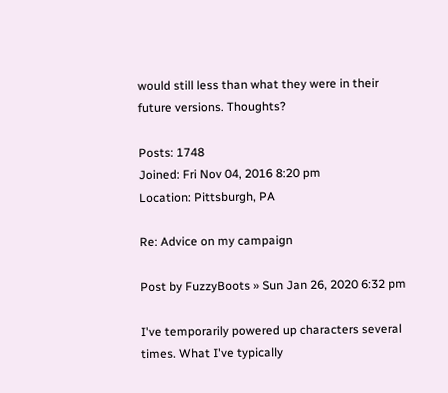would still less than what they were in their future versions. Thoughts?

Posts: 1748
Joined: Fri Nov 04, 2016 8:20 pm
Location: Pittsburgh, PA

Re: Advice on my campaign

Post by FuzzyBoots » Sun Jan 26, 2020 6:32 pm

I've temporarily powered up characters several times. What I've typically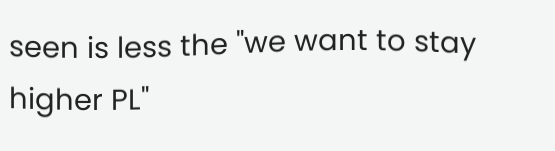seen is less the "we want to stay higher PL"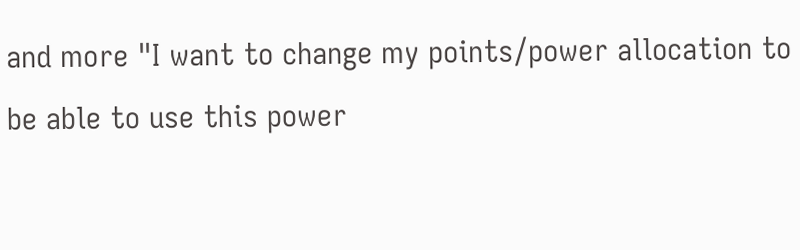and more "I want to change my points/power allocation to be able to use this power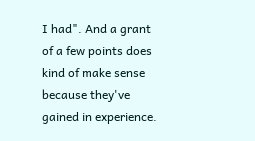I had". And a grant of a few points does kind of make sense because they've gained in experience.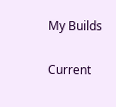My Builds

Current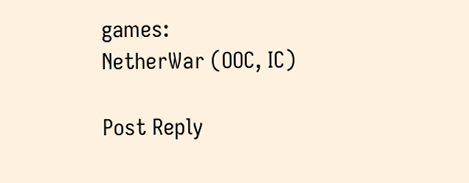games:
NetherWar (OOC, IC)

Post Reply